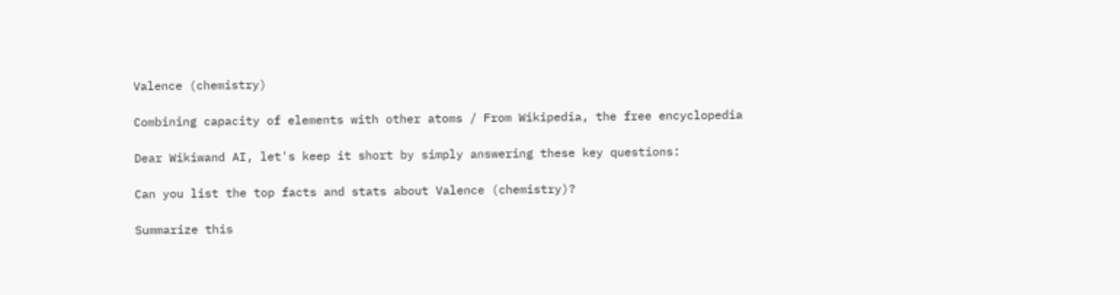Valence (chemistry)

Combining capacity of elements with other atoms / From Wikipedia, the free encyclopedia

Dear Wikiwand AI, let's keep it short by simply answering these key questions:

Can you list the top facts and stats about Valence (chemistry)?

Summarize this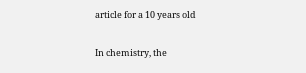article for a 10 years old


In chemistry, the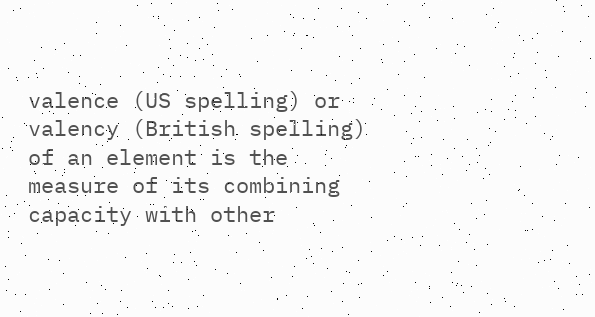valence (US spelling) or valency (British spelling) of an element is the measure of its combining capacity with other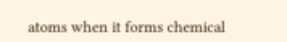atoms when it forms chemical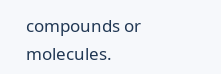compounds or molecules.